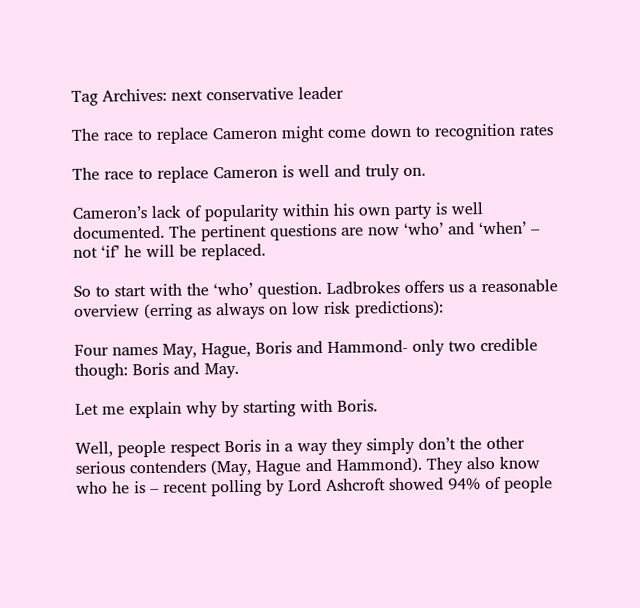Tag Archives: next conservative leader

The race to replace Cameron might come down to recognition rates

The race to replace Cameron is well and truly on.

Cameron’s lack of popularity within his own party is well documented. The pertinent questions are now ‘who’ and ‘when’ – not ‘if’ he will be replaced.

So to start with the ‘who’ question. Ladbrokes offers us a reasonable overview (erring as always on low risk predictions):

Four names May, Hague, Boris and Hammond- only two credible though: Boris and May.

Let me explain why by starting with Boris.

Well, people respect Boris in a way they simply don’t the other serious contenders (May, Hague and Hammond). They also know who he is – recent polling by Lord Ashcroft showed 94% of people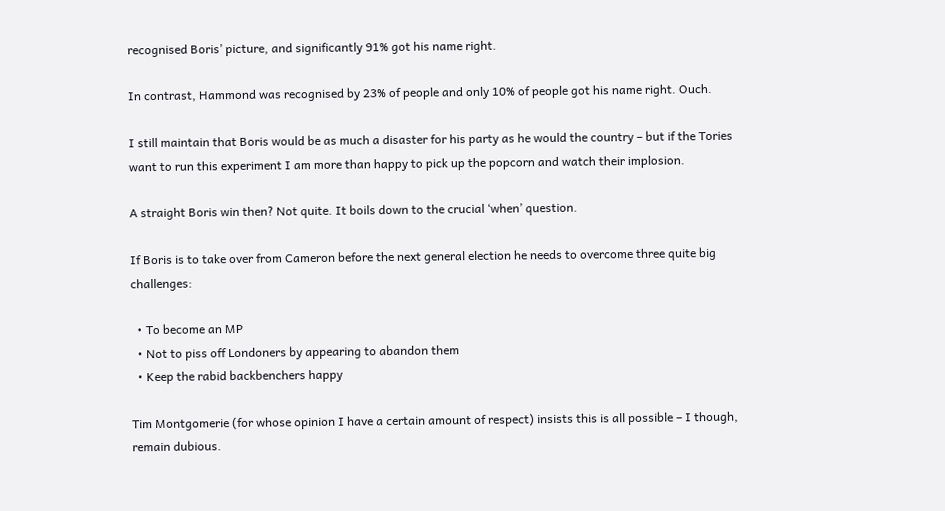recognised Boris’ picture, and significantly 91% got his name right.

In contrast, Hammond was recognised by 23% of people and only 10% of people got his name right. Ouch.

I still maintain that Boris would be as much a disaster for his party as he would the country – but if the Tories want to run this experiment I am more than happy to pick up the popcorn and watch their implosion.

A straight Boris win then? Not quite. It boils down to the crucial ‘when’ question.

If Boris is to take over from Cameron before the next general election he needs to overcome three quite big challenges:

  • To become an MP
  • Not to piss off Londoners by appearing to abandon them
  • Keep the rabid backbenchers happy

Tim Montgomerie (for whose opinion I have a certain amount of respect) insists this is all possible – I though, remain dubious.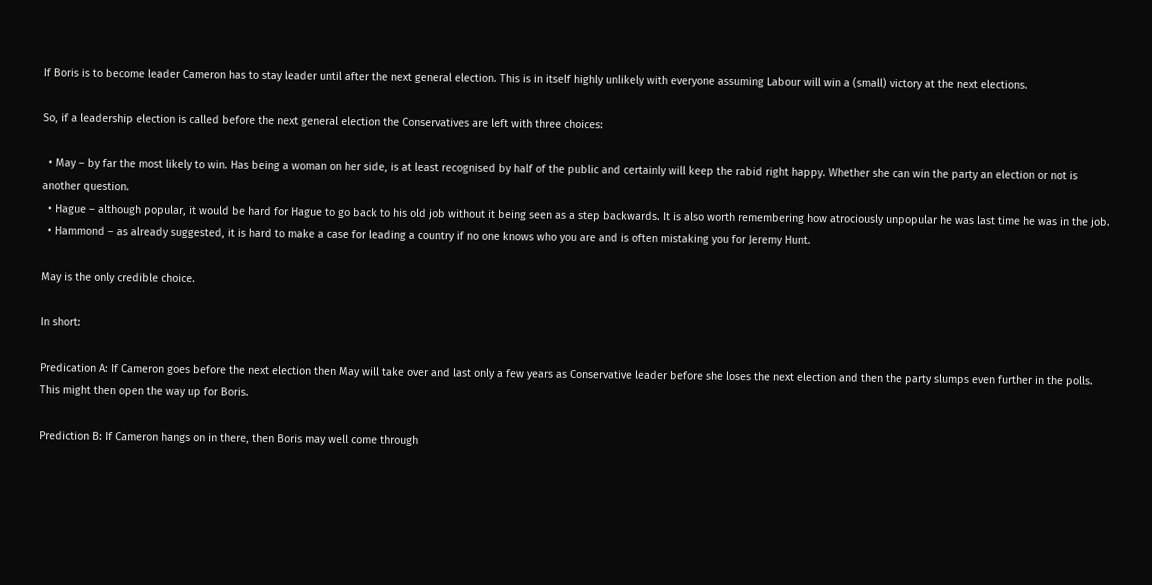If Boris is to become leader Cameron has to stay leader until after the next general election. This is in itself highly unlikely with everyone assuming Labour will win a (small) victory at the next elections.

So, if a leadership election is called before the next general election the Conservatives are left with three choices:

  • May – by far the most likely to win. Has being a woman on her side, is at least recognised by half of the public and certainly will keep the rabid right happy. Whether she can win the party an election or not is another question.
  • Hague – although popular, it would be hard for Hague to go back to his old job without it being seen as a step backwards. It is also worth remembering how atrociously unpopular he was last time he was in the job.
  • Hammond – as already suggested, it is hard to make a case for leading a country if no one knows who you are and is often mistaking you for Jeremy Hunt.

May is the only credible choice.

In short:

Predication A: If Cameron goes before the next election then May will take over and last only a few years as Conservative leader before she loses the next election and then the party slumps even further in the polls. This might then open the way up for Boris.

Prediction B: If Cameron hangs on in there, then Boris may well come through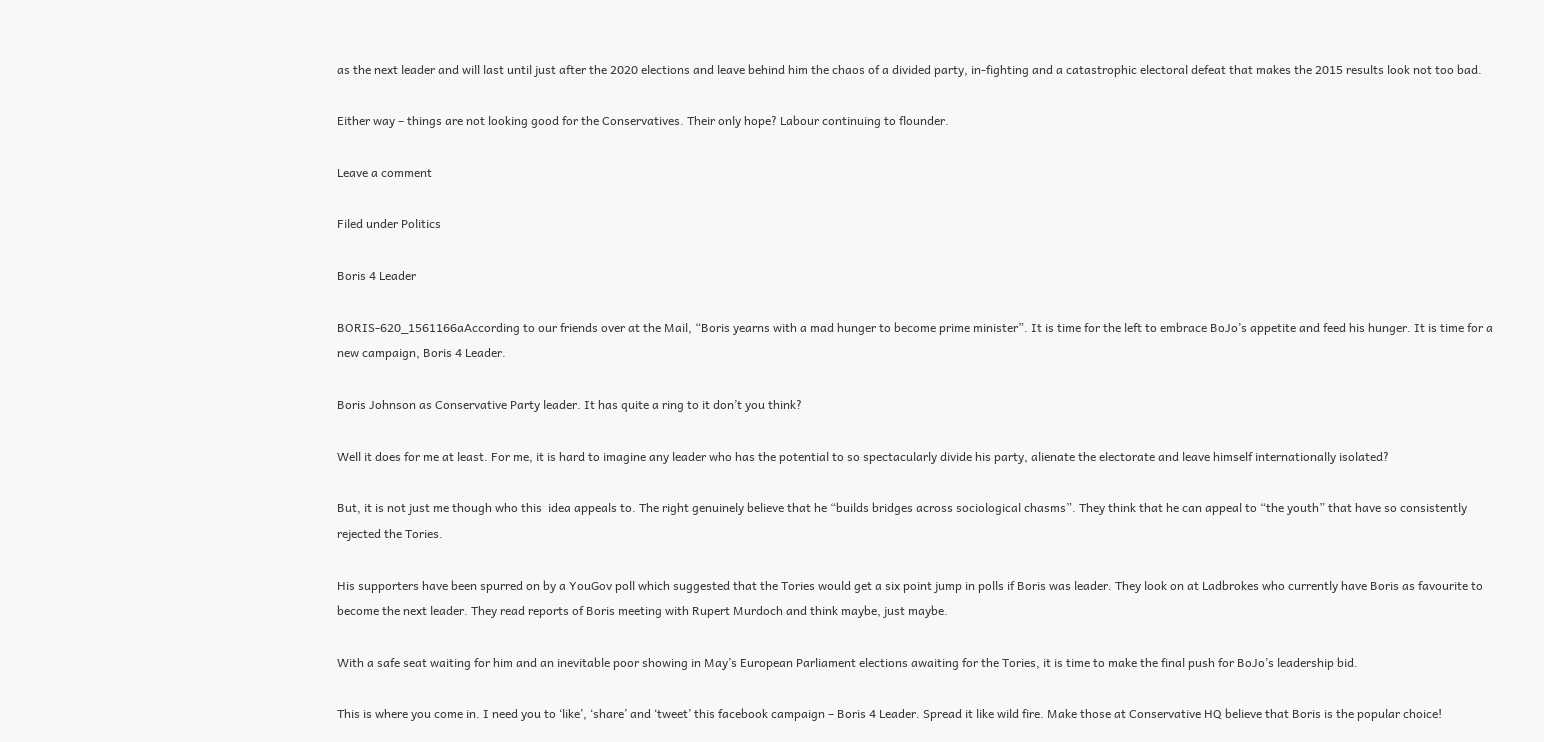as the next leader and will last until just after the 2020 elections and leave behind him the chaos of a divided party, in-fighting and a catastrophic electoral defeat that makes the 2015 results look not too bad.

Either way – things are not looking good for the Conservatives. Their only hope? Labour continuing to flounder.

Leave a comment

Filed under Politics

Boris 4 Leader

BORIS-620_1561166aAccording to our friends over at the Mail, “Boris yearns with a mad hunger to become prime minister”. It is time for the left to embrace BoJo’s appetite and feed his hunger. It is time for a new campaign, Boris 4 Leader.

Boris Johnson as Conservative Party leader. It has quite a ring to it don’t you think?

Well it does for me at least. For me, it is hard to imagine any leader who has the potential to so spectacularly divide his party, alienate the electorate and leave himself internationally isolated?

But, it is not just me though who this  idea appeals to. The right genuinely believe that he “builds bridges across sociological chasms”. They think that he can appeal to “the youth” that have so consistently rejected the Tories.

His supporters have been spurred on by a YouGov poll which suggested that the Tories would get a six point jump in polls if Boris was leader. They look on at Ladbrokes who currently have Boris as favourite to become the next leader. They read reports of Boris meeting with Rupert Murdoch and think maybe, just maybe.

With a safe seat waiting for him and an inevitable poor showing in May’s European Parliament elections awaiting for the Tories, it is time to make the final push for BoJo’s leadership bid.

This is where you come in. I need you to ‘like’, ‘share’ and ‘tweet’ this facebook campaign – Boris 4 Leader. Spread it like wild fire. Make those at Conservative HQ believe that Boris is the popular choice!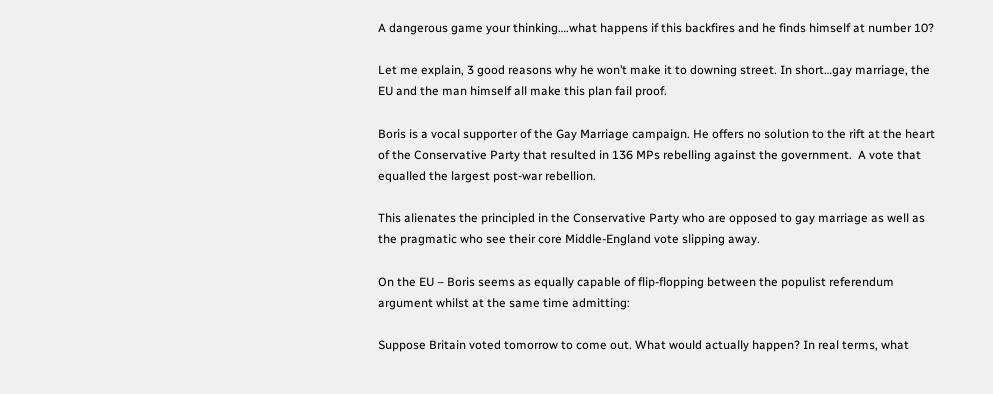A dangerous game your thinking….what happens if this backfires and he finds himself at number 10?

Let me explain, 3 good reasons why he won’t make it to downing street. In short…gay marriage, the EU and the man himself all make this plan fail proof.

Boris is a vocal supporter of the Gay Marriage campaign. He offers no solution to the rift at the heart of the Conservative Party that resulted in 136 MPs rebelling against the government.  A vote that equalled the largest post-war rebellion.

This alienates the principled in the Conservative Party who are opposed to gay marriage as well as the pragmatic who see their core Middle-England vote slipping away.

On the EU – Boris seems as equally capable of flip-flopping between the populist referendum argument whilst at the same time admitting:

Suppose Britain voted tomorrow to come out. What would actually happen? In real terms, what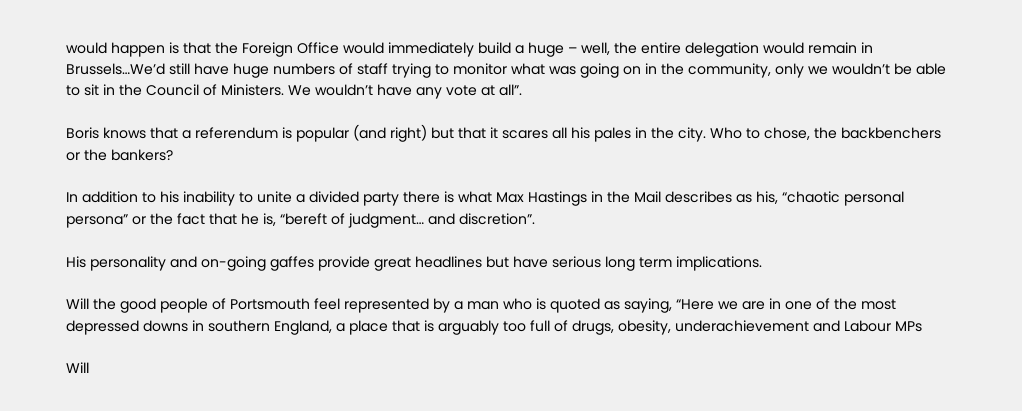would happen is that the Foreign Office would immediately build a huge – well, the entire delegation would remain in Brussels…We’d still have huge numbers of staff trying to monitor what was going on in the community, only we wouldn’t be able to sit in the Council of Ministers. We wouldn’t have any vote at all”.

Boris knows that a referendum is popular (and right) but that it scares all his pales in the city. Who to chose, the backbenchers or the bankers?

In addition to his inability to unite a divided party there is what Max Hastings in the Mail describes as his, “chaotic personal persona” or the fact that he is, “bereft of judgment… and discretion”.

His personality and on-going gaffes provide great headlines but have serious long term implications.

Will the good people of Portsmouth feel represented by a man who is quoted as saying, “Here we are in one of the most depressed downs in southern England, a place that is arguably too full of drugs, obesity, underachievement and Labour MPs

Will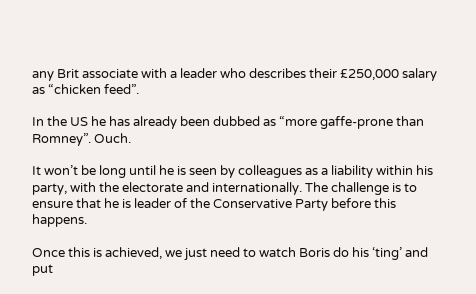any Brit associate with a leader who describes their £250,000 salary as “chicken feed”.

In the US he has already been dubbed as “more gaffe-prone than Romney”. Ouch.

It won’t be long until he is seen by colleagues as a liability within his party, with the electorate and internationally. The challenge is to ensure that he is leader of the Conservative Party before this happens.

Once this is achieved, we just need to watch Boris do his ‘ting’ and put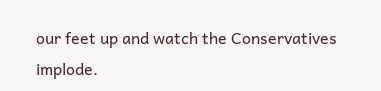our feet up and watch the Conservatives implode.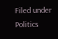Filed under Politics